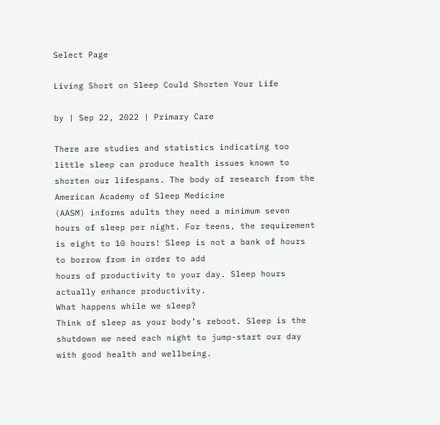Select Page

Living Short on Sleep Could Shorten Your Life

by | Sep 22, 2022 | Primary Care

There are studies and statistics indicating too little sleep can produce health issues known to shorten our lifespans. The body of research from the American Academy of Sleep Medicine
(AASM) informs adults they need a minimum seven hours of sleep per night. For teens, the requirement is eight to 10 hours! Sleep is not a bank of hours to borrow from in order to add
hours of productivity to your day. Sleep hours actually enhance productivity.
What happens while we sleep?
Think of sleep as your body’s reboot. Sleep is the shutdown we need each night to jump-start our day with good health and wellbeing.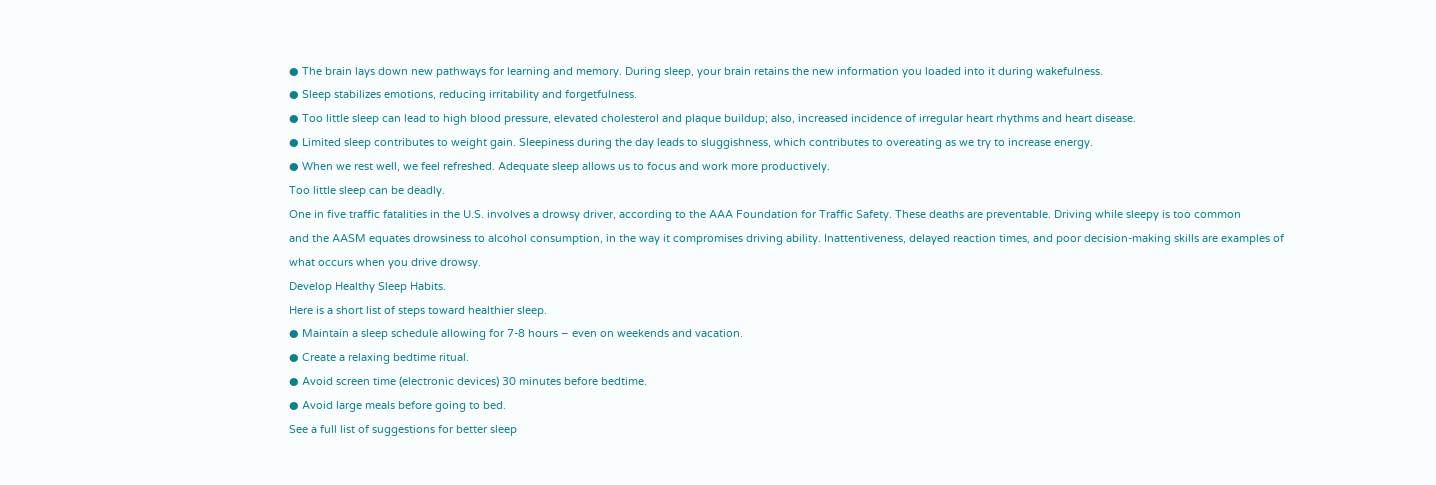● The brain lays down new pathways for learning and memory. During sleep, your brain retains the new information you loaded into it during wakefulness.
● Sleep stabilizes emotions, reducing irritability and forgetfulness.
● Too little sleep can lead to high blood pressure, elevated cholesterol and plaque buildup; also, increased incidence of irregular heart rhythms and heart disease.
● Limited sleep contributes to weight gain. Sleepiness during the day leads to sluggishness, which contributes to overeating as we try to increase energy.
● When we rest well, we feel refreshed. Adequate sleep allows us to focus and work more productively.
Too little sleep can be deadly.
One in five traffic fatalities in the U.S. involves a drowsy driver, according to the AAA Foundation for Traffic Safety. These deaths are preventable. Driving while sleepy is too common
and the AASM equates drowsiness to alcohol consumption, in the way it compromises driving ability. Inattentiveness, delayed reaction times, and poor decision-making skills are examples of
what occurs when you drive drowsy.
Develop Healthy Sleep Habits.
Here is a short list of steps toward healthier sleep.
● Maintain a sleep schedule allowing for 7-8 hours – even on weekends and vacation.
● Create a relaxing bedtime ritual.
● Avoid screen time (electronic devices) 30 minutes before bedtime.
● Avoid large meals before going to bed.
See a full list of suggestions for better sleep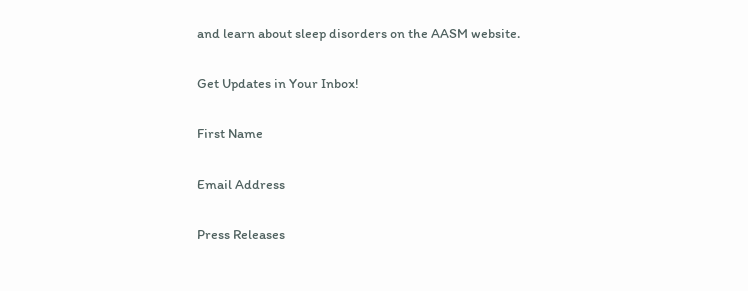and learn about sleep disorders on the AASM website.

Get Updates in Your Inbox!

First Name

Email Address

Press Releases